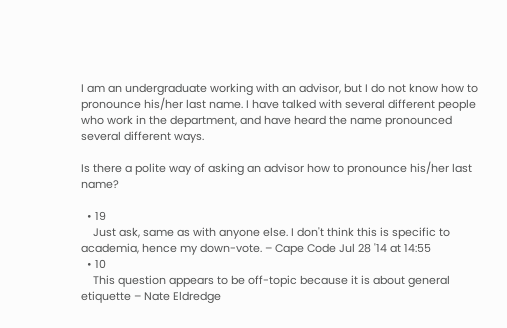I am an undergraduate working with an advisor, but I do not know how to pronounce his/her last name. I have talked with several different people who work in the department, and have heard the name pronounced several different ways.

Is there a polite way of asking an advisor how to pronounce his/her last name?

  • 19
    Just ask, same as with anyone else. I don't think this is specific to academia, hence my down-vote. – Cape Code Jul 28 '14 at 14:55
  • 10
    This question appears to be off-topic because it is about general etiquette – Nate Eldredge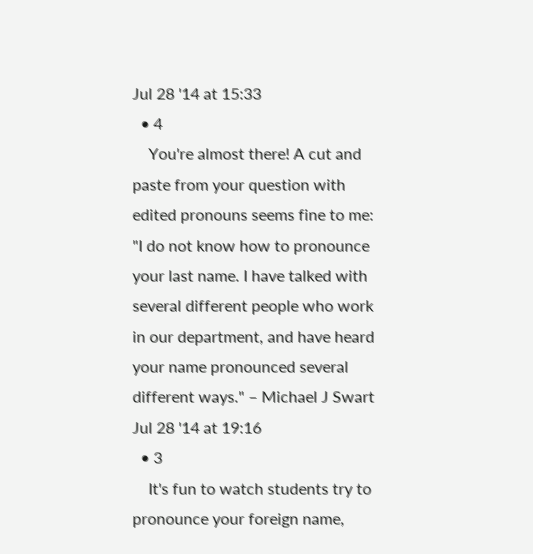Jul 28 '14 at 15:33
  • 4
    You're almost there! A cut and paste from your question with edited pronouns seems fine to me: "I do not know how to pronounce your last name. I have talked with several different people who work in our department, and have heard your name pronounced several different ways." – Michael J Swart Jul 28 '14 at 19:16
  • 3
    It's fun to watch students try to pronounce your foreign name,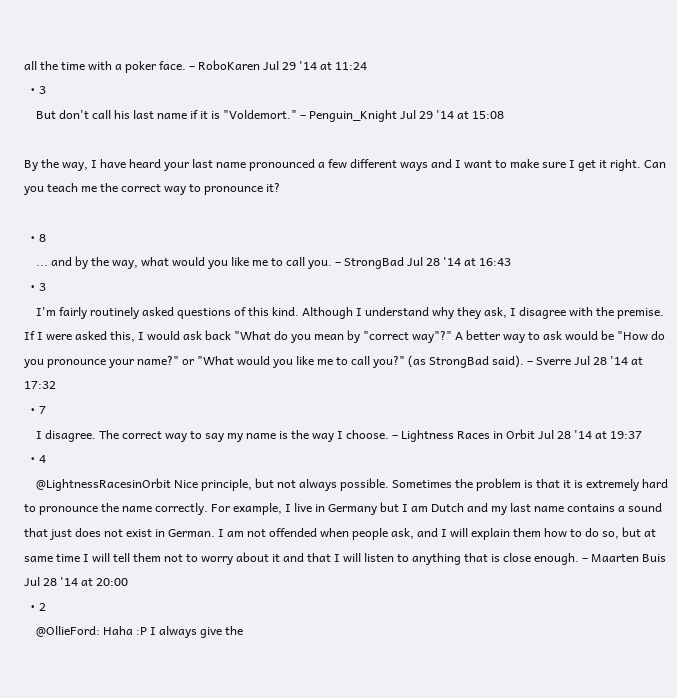all the time with a poker face. – RoboKaren Jul 29 '14 at 11:24
  • 3
    But don't call his last name if it is "Voldemort." – Penguin_Knight Jul 29 '14 at 15:08

By the way, I have heard your last name pronounced a few different ways and I want to make sure I get it right. Can you teach me the correct way to pronounce it?

  • 8
    ... and by the way, what would you like me to call you. – StrongBad Jul 28 '14 at 16:43
  • 3
    I'm fairly routinely asked questions of this kind. Although I understand why they ask, I disagree with the premise. If I were asked this, I would ask back "What do you mean by "correct way"?" A better way to ask would be "How do you pronounce your name?" or "What would you like me to call you?" (as StrongBad said). – Sverre Jul 28 '14 at 17:32
  • 7
    I disagree. The correct way to say my name is the way I choose. – Lightness Races in Orbit Jul 28 '14 at 19:37
  • 4
    @LightnessRacesinOrbit Nice principle, but not always possible. Sometimes the problem is that it is extremely hard to pronounce the name correctly. For example, I live in Germany but I am Dutch and my last name contains a sound that just does not exist in German. I am not offended when people ask, and I will explain them how to do so, but at same time I will tell them not to worry about it and that I will listen to anything that is close enough. – Maarten Buis Jul 28 '14 at 20:00
  • 2
    @OllieFord: Haha :P I always give the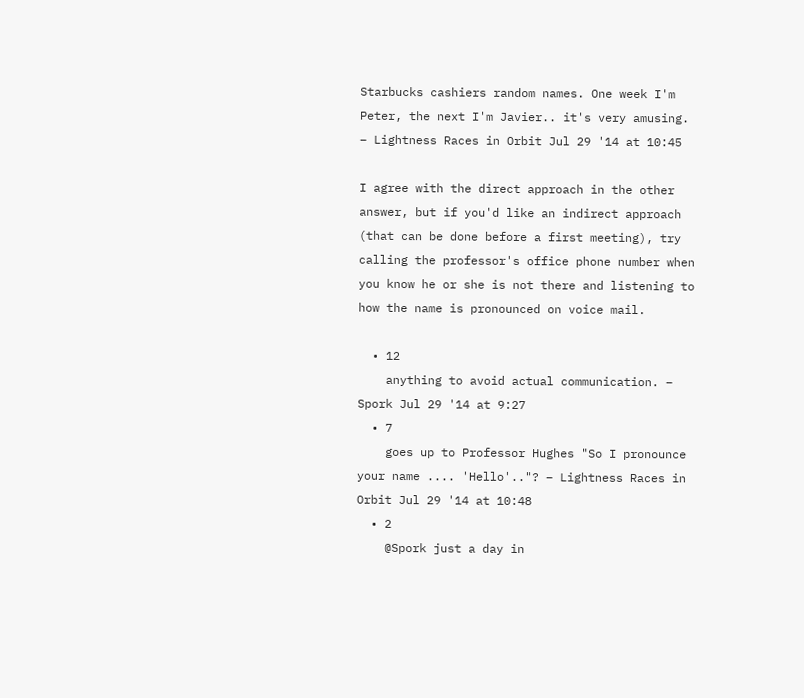Starbucks cashiers random names. One week I'm Peter, the next I'm Javier.. it's very amusing. – Lightness Races in Orbit Jul 29 '14 at 10:45

I agree with the direct approach in the other answer, but if you'd like an indirect approach (that can be done before a first meeting), try calling the professor's office phone number when you know he or she is not there and listening to how the name is pronounced on voice mail.

  • 12
    anything to avoid actual communication. – Spork Jul 29 '14 at 9:27
  • 7
    goes up to Professor Hughes "So I pronounce your name .... 'Hello'.."? – Lightness Races in Orbit Jul 29 '14 at 10:48
  • 2
    @Spork just a day in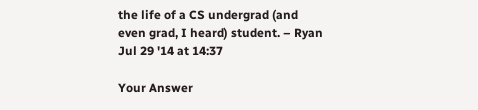the life of a CS undergrad (and even grad, I heard) student. – Ryan Jul 29 '14 at 14:37

Your Answer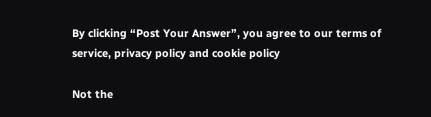By clicking “Post Your Answer”, you agree to our terms of service, privacy policy and cookie policy

Not the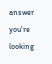answer you're looking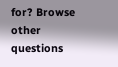for? Browse other questions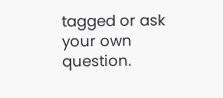tagged or ask your own question.